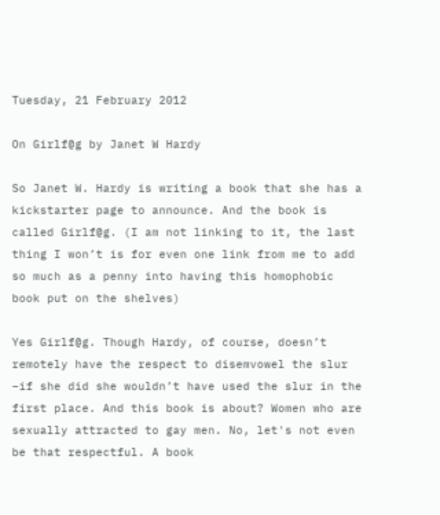Tuesday, 21 February 2012

On Girlf@g by Janet W Hardy

So Janet W. Hardy is writing a book that she has a kickstarter page to announce. And the book is called Girlf@g. (I am not linking to it, the last thing I won’t is for even one link from me to add so much as a penny into having this homophobic book put on the shelves)

Yes Girlf@g. Though Hardy, of course, doesn’t remotely have the respect to disemvowel the slur –if she did she wouldn’t have used the slur in the first place. And this book is about? Women who are sexually attracted to gay men. No, let's not even be that respectful. A book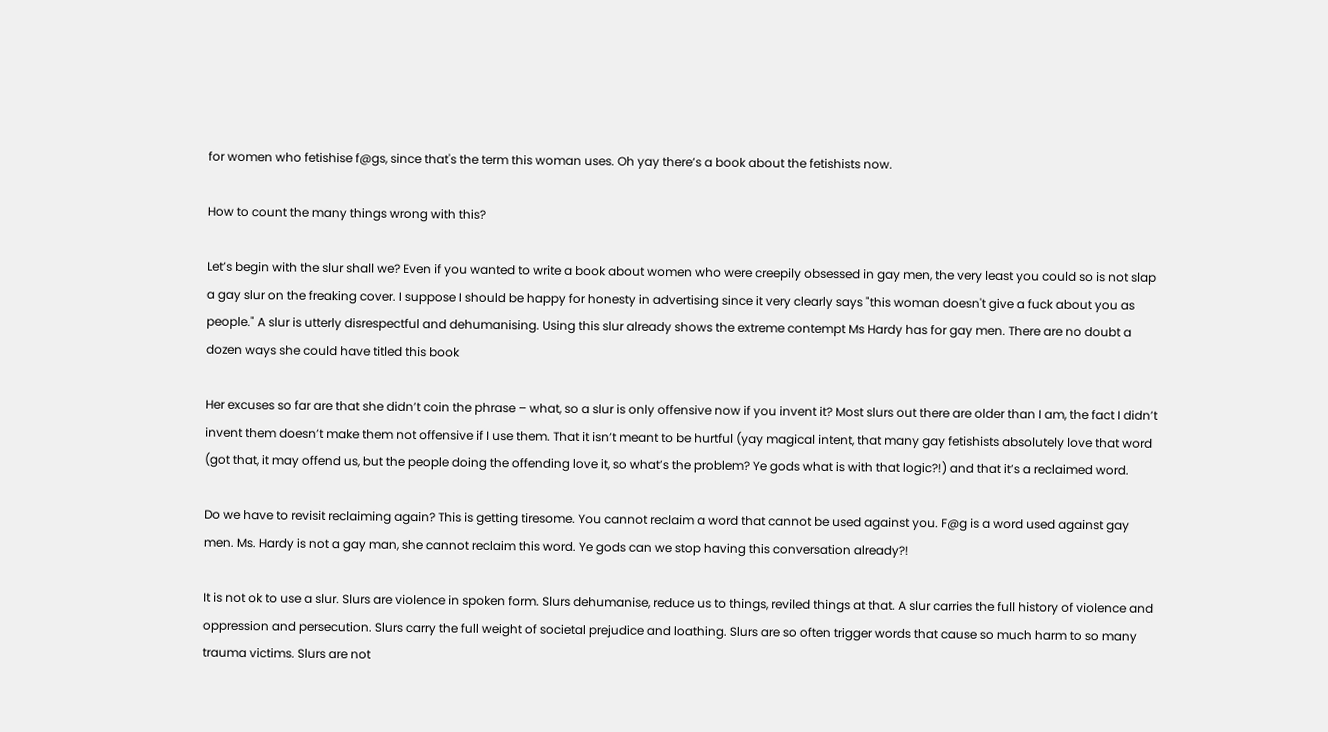for women who fetishise f@gs, since that's the term this woman uses. Oh yay there’s a book about the fetishists now.

How to count the many things wrong with this?

Let’s begin with the slur shall we? Even if you wanted to write a book about women who were creepily obsessed in gay men, the very least you could so is not slap a gay slur on the freaking cover. I suppose I should be happy for honesty in advertising since it very clearly says "this woman doesn't give a fuck about you as people." A slur is utterly disrespectful and dehumanising. Using this slur already shows the extreme contempt Ms Hardy has for gay men. There are no doubt a dozen ways she could have titled this book

Her excuses so far are that she didn’t coin the phrase – what, so a slur is only offensive now if you invent it? Most slurs out there are older than I am, the fact I didn’t invent them doesn’t make them not offensive if I use them. That it isn’t meant to be hurtful (yay magical intent, that many gay fetishists absolutely love that word (got that, it may offend us, but the people doing the offending love it, so what’s the problem? Ye gods what is with that logic?!) and that it’s a reclaimed word.

Do we have to revisit reclaiming again? This is getting tiresome. You cannot reclaim a word that cannot be used against you. F@g is a word used against gay men. Ms. Hardy is not a gay man, she cannot reclaim this word. Ye gods can we stop having this conversation already?!

It is not ok to use a slur. Slurs are violence in spoken form. Slurs dehumanise, reduce us to things, reviled things at that. A slur carries the full history of violence and oppression and persecution. Slurs carry the full weight of societal prejudice and loathing. Slurs are so often trigger words that cause so much harm to so many trauma victims. Slurs are not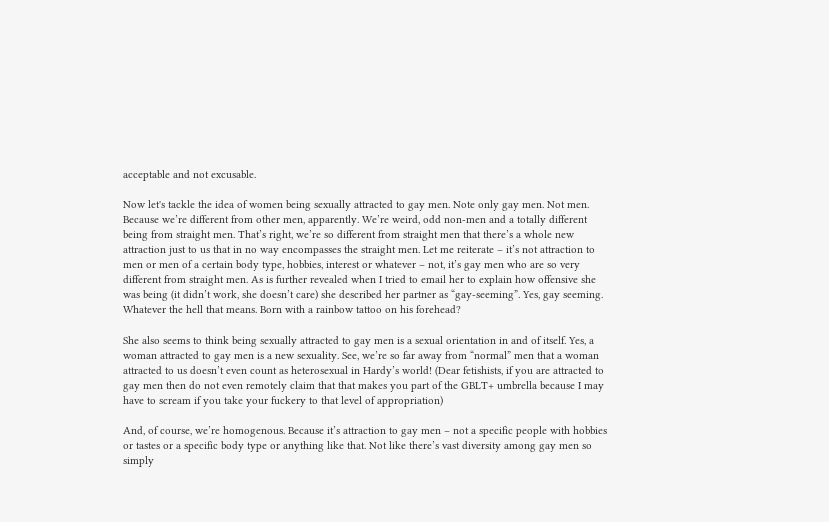acceptable and not excusable.

Now let's tackle the idea of women being sexually attracted to gay men. Note only gay men. Not men. Because we’re different from other men, apparently. We’re weird, odd non-men and a totally different being from straight men. That’s right, we’re so different from straight men that there’s a whole new attraction just to us that in no way encompasses the straight men. Let me reiterate – it’s not attraction to men or men of a certain body type, hobbies, interest or whatever – not, it’s gay men who are so very different from straight men. As is further revealed when I tried to email her to explain how offensive she was being (it didn’t work, she doesn’t care) she described her partner as “gay-seeming”. Yes, gay seeming. Whatever the hell that means. Born with a rainbow tattoo on his forehead?

She also seems to think being sexually attracted to gay men is a sexual orientation in and of itself. Yes, a woman attracted to gay men is a new sexuality. See, we’re so far away from “normal” men that a woman attracted to us doesn’t even count as heterosexual in Hardy’s world! (Dear fetishists, if you are attracted to gay men then do not even remotely claim that that makes you part of the GBLT+ umbrella because I may have to scream if you take your fuckery to that level of appropriation)

And, of course, we’re homogenous. Because it’s attraction to gay men – not a specific people with hobbies or tastes or a specific body type or anything like that. Not like there’s vast diversity among gay men so simply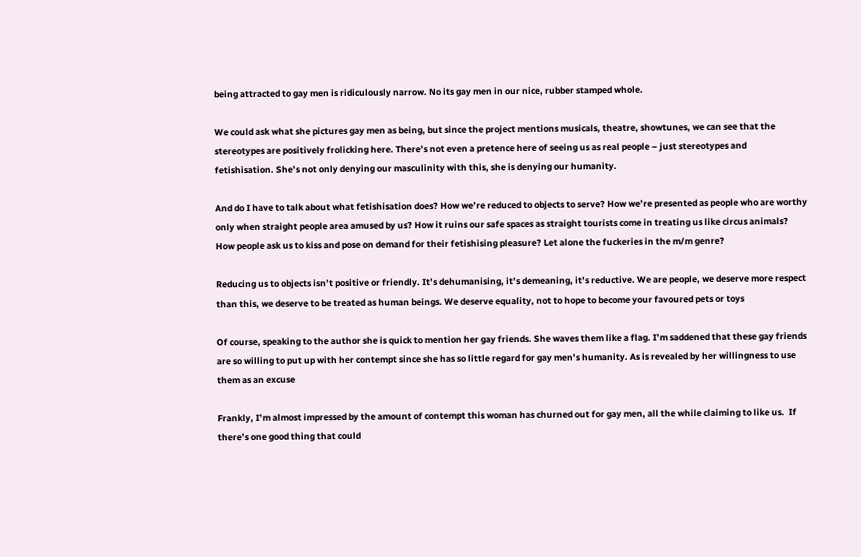being attracted to gay men is ridiculously narrow. No its gay men in our nice, rubber stamped whole.

We could ask what she pictures gay men as being, but since the project mentions musicals, theatre, showtunes, we can see that the stereotypes are positively frolicking here. There’s not even a pretence here of seeing us as real people – just stereotypes and fetishisation. She’s not only denying our masculinity with this, she is denying our humanity.

And do I have to talk about what fetishisation does? How we’re reduced to objects to serve? How we’re presented as people who are worthy only when straight people area amused by us? How it ruins our safe spaces as straight tourists come in treating us like circus animals? How people ask us to kiss and pose on demand for their fetishising pleasure? Let alone the fuckeries in the m/m genre?

Reducing us to objects isn’t positive or friendly. It’s dehumanising, it’s demeaning, it’s reductive. We are people, we deserve more respect than this, we deserve to be treated as human beings. We deserve equality, not to hope to become your favoured pets or toys

Of course, speaking to the author she is quick to mention her gay friends. She waves them like a flag. I’m saddened that these gay friends are so willing to put up with her contempt since she has so little regard for gay men’s humanity. As is revealed by her willingness to use them as an excuse

Frankly, I’m almost impressed by the amount of contempt this woman has churned out for gay men, all the while claiming to like us.  If there’s one good thing that could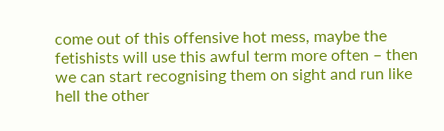come out of this offensive hot mess, maybe the fetishists will use this awful term more often – then we can start recognising them on sight and run like hell the other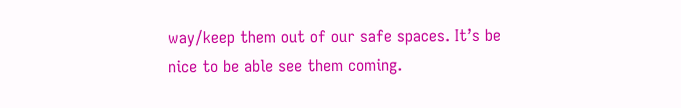way/keep them out of our safe spaces. It’s be nice to be able see them coming.